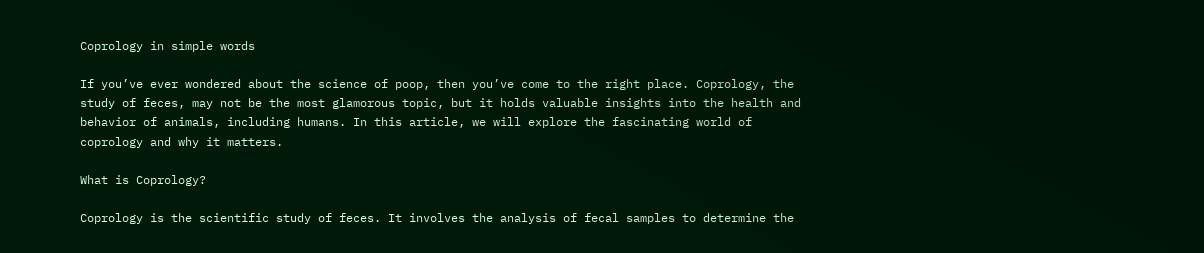Coprology in simple words

If you’ve ever wondered about the science of poop, then you’ve come to the right place. Coprology, the study of feces, may not be the most glamorous topic, but it holds valuable insights into the health and behavior of animals, including humans. In this article, we will explore the fascinating world of coprology and why it matters.

What is Coprology?

Coprology is the scientific study of feces. It involves the analysis of fecal samples to determine the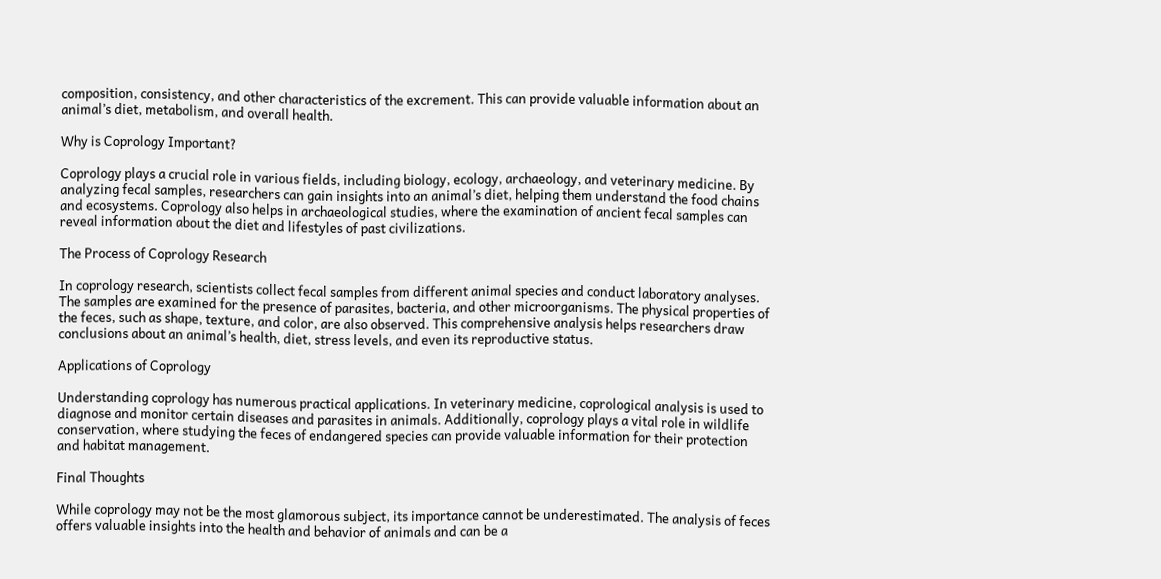composition, consistency, and other characteristics of the excrement. This can provide valuable information about an animal’s diet, metabolism, and overall health.

Why is Coprology Important?

Coprology plays a crucial role in various fields, including biology, ecology, archaeology, and veterinary medicine. By analyzing fecal samples, researchers can gain insights into an animal’s diet, helping them understand the food chains and ecosystems. Coprology also helps in archaeological studies, where the examination of ancient fecal samples can reveal information about the diet and lifestyles of past civilizations.

The Process of Coprology Research

In coprology research, scientists collect fecal samples from different animal species and conduct laboratory analyses. The samples are examined for the presence of parasites, bacteria, and other microorganisms. The physical properties of the feces, such as shape, texture, and color, are also observed. This comprehensive analysis helps researchers draw conclusions about an animal’s health, diet, stress levels, and even its reproductive status.

Applications of Coprology

Understanding coprology has numerous practical applications. In veterinary medicine, coprological analysis is used to diagnose and monitor certain diseases and parasites in animals. Additionally, coprology plays a vital role in wildlife conservation, where studying the feces of endangered species can provide valuable information for their protection and habitat management.

Final Thoughts

While coprology may not be the most glamorous subject, its importance cannot be underestimated. The analysis of feces offers valuable insights into the health and behavior of animals and can be a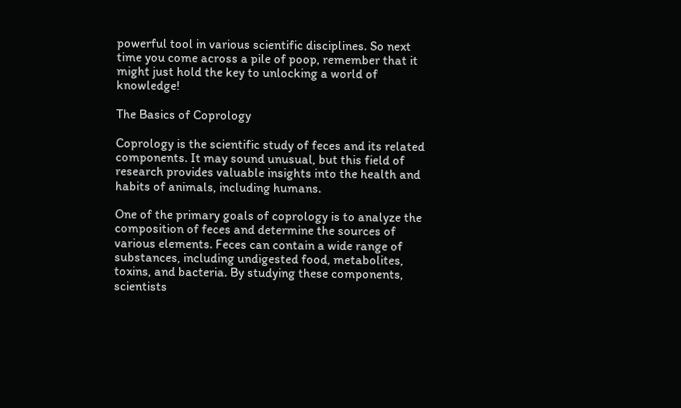powerful tool in various scientific disciplines. So next time you come across a pile of poop, remember that it might just hold the key to unlocking a world of knowledge!

The Basics of Coprology

Coprology is the scientific study of feces and its related components. It may sound unusual, but this field of research provides valuable insights into the health and habits of animals, including humans.

One of the primary goals of coprology is to analyze the composition of feces and determine the sources of various elements. Feces can contain a wide range of substances, including undigested food, metabolites, toxins, and bacteria. By studying these components, scientists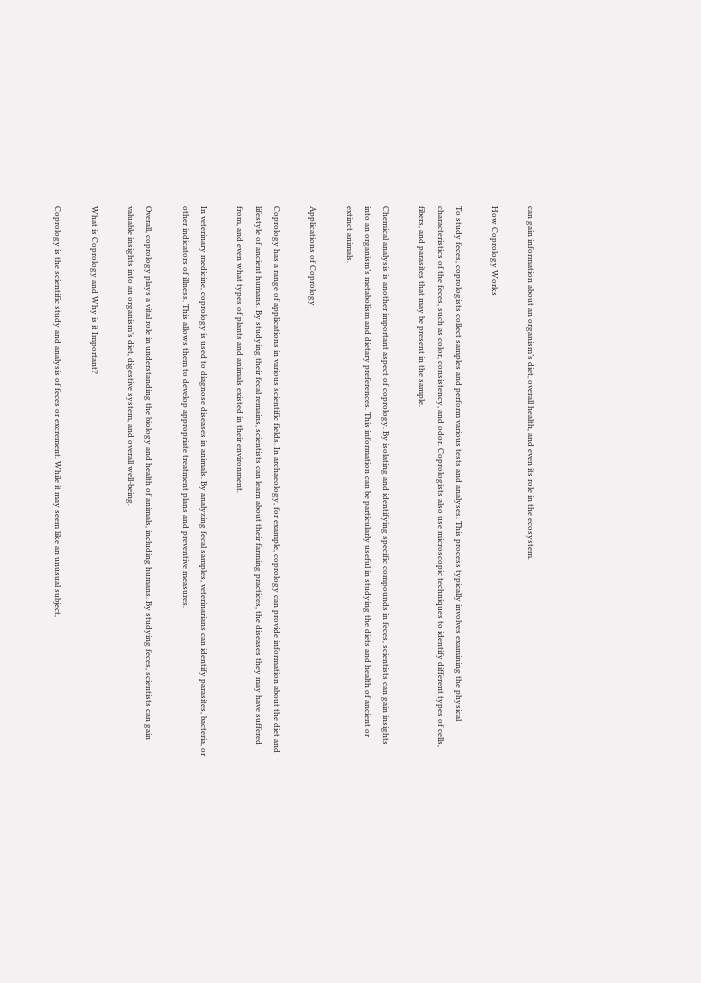can gain information about an organism’s diet, overall health, and even its role in the ecosystem.

How Coprology Works

To study feces, coprologists collect samples and perform various tests and analyses. This process typically involves examining the physical characteristics of the feces, such as color, consistency, and odor. Coprologists also use microscopic techniques to identify different types of cells, fibers, and parasites that may be present in the sample.

Chemical analysis is another important aspect of coprology. By isolating and identifying specific compounds in feces, scientists can gain insights into an organism’s metabolism and dietary preferences. This information can be particularly useful in studying the diets and health of ancient or extinct animals.

Applications of Coprology

Coprology has a range of applications in various scientific fields. In archaeology, for example, coprology can provide information about the diet and lifestyle of ancient humans. By studying their fecal remains, scientists can learn about their farming practices, the diseases they may have suffered from, and even what types of plants and animals existed in their environment.

In veterinary medicine, coprology is used to diagnose diseases in animals. By analyzing fecal samples, veterinarians can identify parasites, bacteria, or other indicators of illness. This allows them to develop appropriate treatment plans and preventive measures.

Overall, coprology plays a vital role in understanding the biology and health of animals, including humans. By studying feces, scientists can gain valuable insights into an organism’s diet, digestive system, and overall well-being.

What is Coprology and Why is it Important?

Coprology is the scientific study and analysis of feces or excrement. While it may seem like an unusual subject,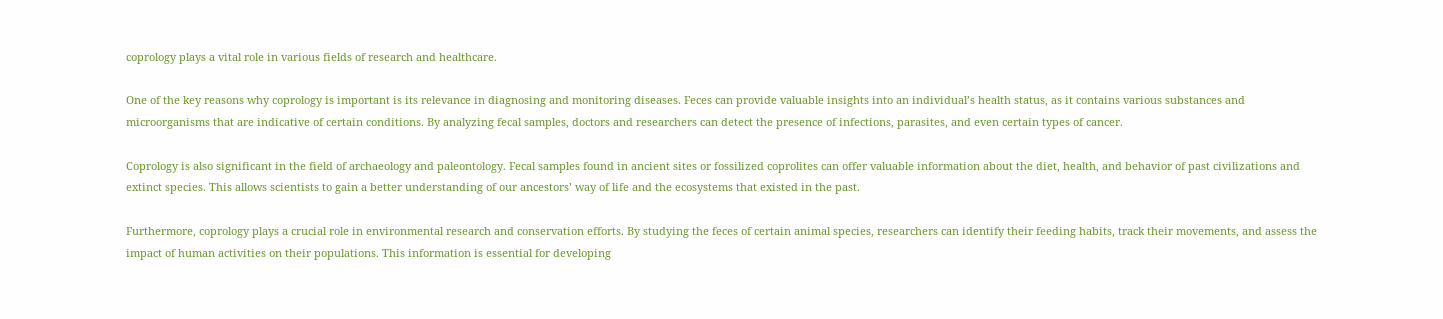coprology plays a vital role in various fields of research and healthcare.

One of the key reasons why coprology is important is its relevance in diagnosing and monitoring diseases. Feces can provide valuable insights into an individual’s health status, as it contains various substances and microorganisms that are indicative of certain conditions. By analyzing fecal samples, doctors and researchers can detect the presence of infections, parasites, and even certain types of cancer.

Coprology is also significant in the field of archaeology and paleontology. Fecal samples found in ancient sites or fossilized coprolites can offer valuable information about the diet, health, and behavior of past civilizations and extinct species. This allows scientists to gain a better understanding of our ancestors’ way of life and the ecosystems that existed in the past.

Furthermore, coprology plays a crucial role in environmental research and conservation efforts. By studying the feces of certain animal species, researchers can identify their feeding habits, track their movements, and assess the impact of human activities on their populations. This information is essential for developing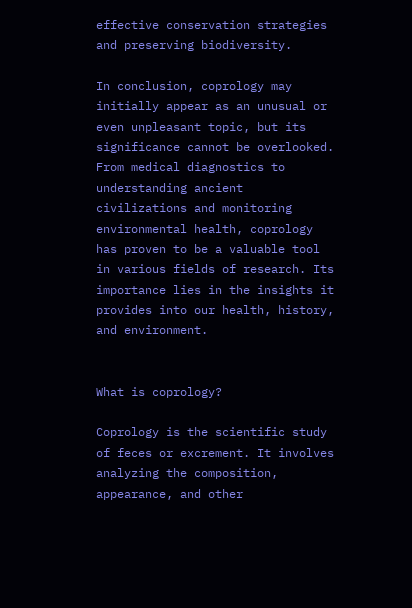effective conservation strategies and preserving biodiversity.

In conclusion, coprology may initially appear as an unusual or even unpleasant topic, but its significance cannot be overlooked. From medical diagnostics to understanding ancient civilizations and monitoring environmental health, coprology has proven to be a valuable tool in various fields of research. Its importance lies in the insights it provides into our health, history, and environment.


What is coprology?

Coprology is the scientific study of feces or excrement. It involves analyzing the composition, appearance, and other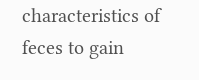characteristics of feces to gain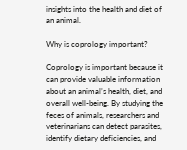insights into the health and diet of an animal.

Why is coprology important?

Coprology is important because it can provide valuable information about an animal’s health, diet, and overall well-being. By studying the feces of animals, researchers and veterinarians can detect parasites, identify dietary deficiencies, and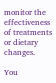monitor the effectiveness of treatments or dietary changes.

You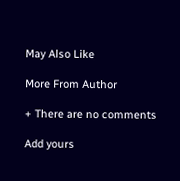May Also Like

More From Author

+ There are no comments

Add yours